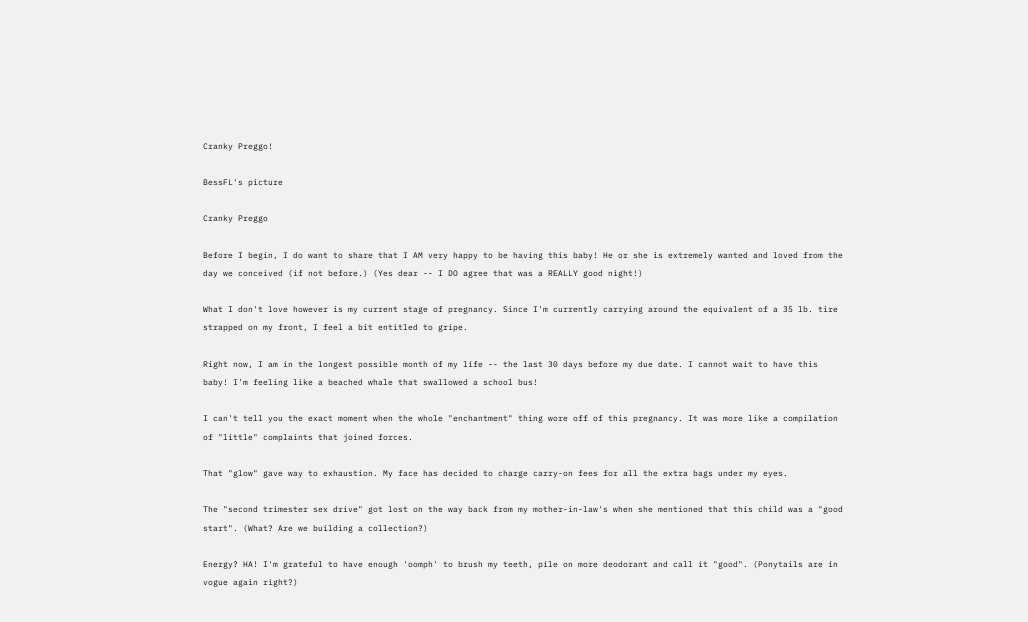Cranky Preggo!

BessFL's picture

Cranky Preggo

Before I begin, I do want to share that I AM very happy to be having this baby! He or she is extremely wanted and loved from the day we conceived (if not before.) (Yes dear -- I DO agree that was a REALLY good night!)

What I don't love however is my current stage of pregnancy. Since I'm currently carrying around the equivalent of a 35 lb. tire strapped on my front, I feel a bit entitled to gripe.

Right now, I am in the longest possible month of my life -- the last 30 days before my due date. I cannot wait to have this baby! I'm feeling like a beached whale that swallowed a school bus!

I can't tell you the exact moment when the whole "enchantment" thing wore off of this pregnancy. It was more like a compilation of "little" complaints that joined forces.

That "glow" gave way to exhaustion. My face has decided to charge carry-on fees for all the extra bags under my eyes.

The "second trimester sex drive" got lost on the way back from my mother-in-law's when she mentioned that this child was a "good start". (What? Are we building a collection?)

Energy? HA! I'm grateful to have enough 'oomph' to brush my teeth, pile on more deodorant and call it "good". (Ponytails are in vogue again right?)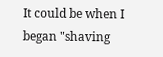It could be when I began "shaving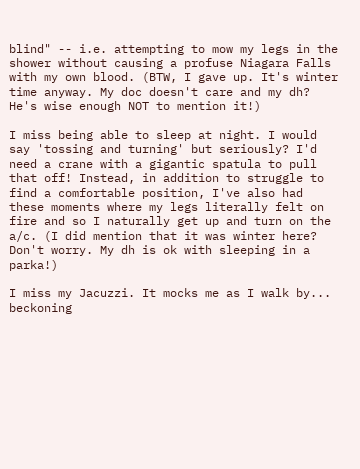blind" -- i.e. attempting to mow my legs in the shower without causing a profuse Niagara Falls with my own blood. (BTW, I gave up. It's winter time anyway. My doc doesn't care and my dh? He's wise enough NOT to mention it!)

I miss being able to sleep at night. I would say 'tossing and turning' but seriously? I'd need a crane with a gigantic spatula to pull that off! Instead, in addition to struggle to find a comfortable position, I've also had these moments where my legs literally felt on fire and so I naturally get up and turn on the a/c. (I did mention that it was winter here? Don't worry. My dh is ok with sleeping in a parka!)

I miss my Jacuzzi. It mocks me as I walk by... beckoning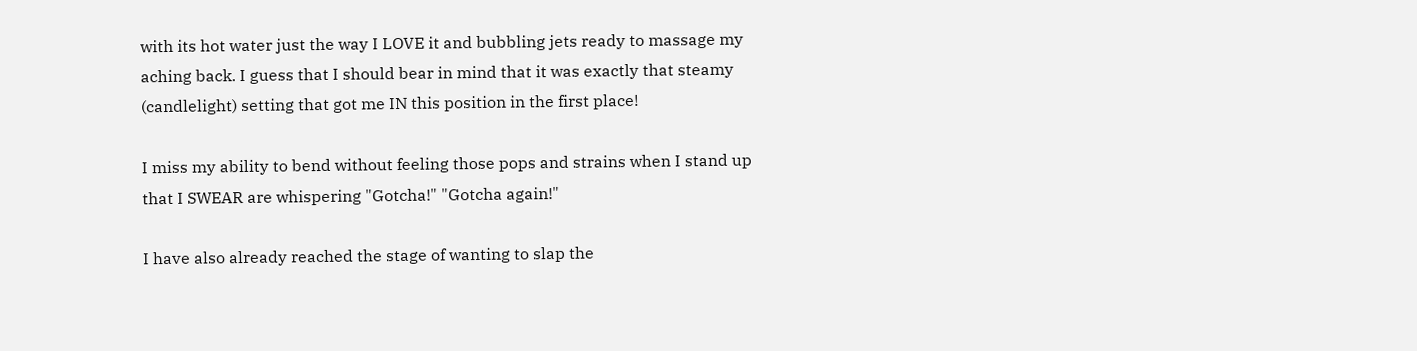with its hot water just the way I LOVE it and bubbling jets ready to massage my aching back. I guess that I should bear in mind that it was exactly that steamy (candlelight) setting that got me IN this position in the first place!

I miss my ability to bend without feeling those pops and strains when I stand up that I SWEAR are whispering "Gotcha!" "Gotcha again!"

I have also already reached the stage of wanting to slap the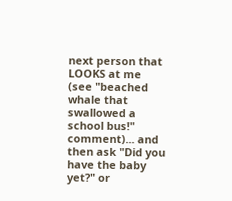next person that LOOKS at me (see "beached whale that swallowed a school bus!" comment)... and then ask "Did you have the baby yet?" or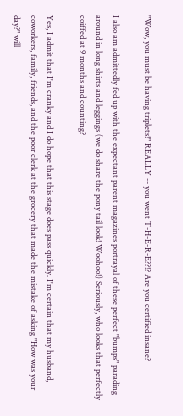"Wow, you must be having triplets!" REALLY -- you went T-H-E-R-E??!? Are you certified insane?

I also am admittedly fed up with the expectant parent magazines portrayal of these perfect "bumps" parading around in long shirts and leggings (we do share the pony tail look! Woohoo!) Seriously, who looks that perfectly coiffed at 9 months and counting?

Yes, I admit that I'm cranky and I do hope that this stage does pass quickly. I'm certain that my husband, coworkers, family, friends, and the poor clerk at the grocery that made the mistake of asking "How was your day?" will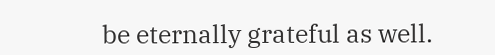be eternally grateful as well.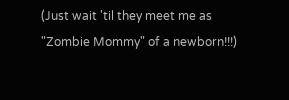(Just wait 'til they meet me as "Zombie Mommy" of a newborn!!!)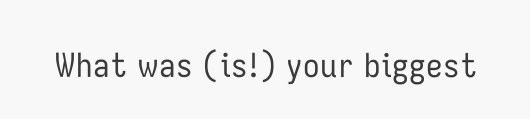What was (is!) your biggest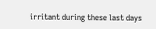irritant during these last days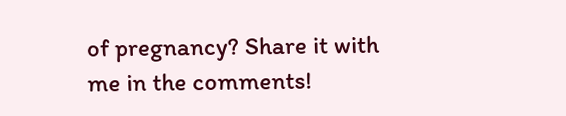of pregnancy? Share it with me in the comments!